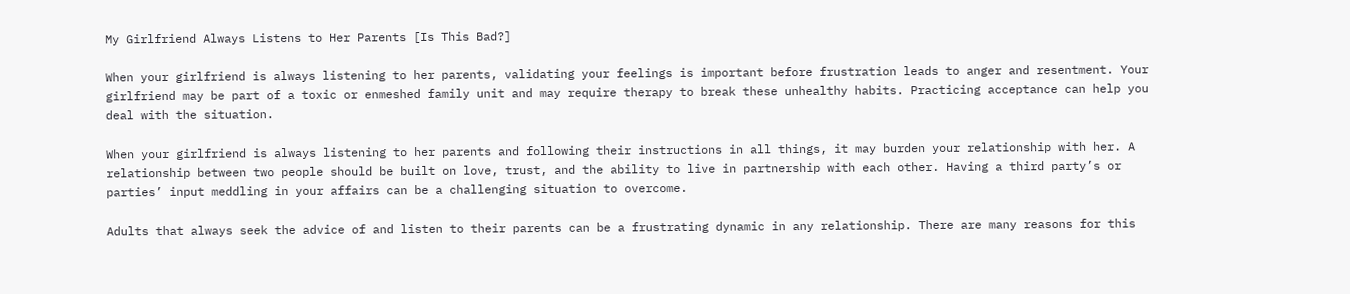My Girlfriend Always Listens to Her Parents [Is This Bad?]

When your girlfriend is always listening to her parents, validating your feelings is important before frustration leads to anger and resentment. Your girlfriend may be part of a toxic or enmeshed family unit and may require therapy to break these unhealthy habits. Practicing acceptance can help you deal with the situation.

When your girlfriend is always listening to her parents and following their instructions in all things, it may burden your relationship with her. A relationship between two people should be built on love, trust, and the ability to live in partnership with each other. Having a third party’s or parties’ input meddling in your affairs can be a challenging situation to overcome.

Adults that always seek the advice of and listen to their parents can be a frustrating dynamic in any relationship. There are many reasons for this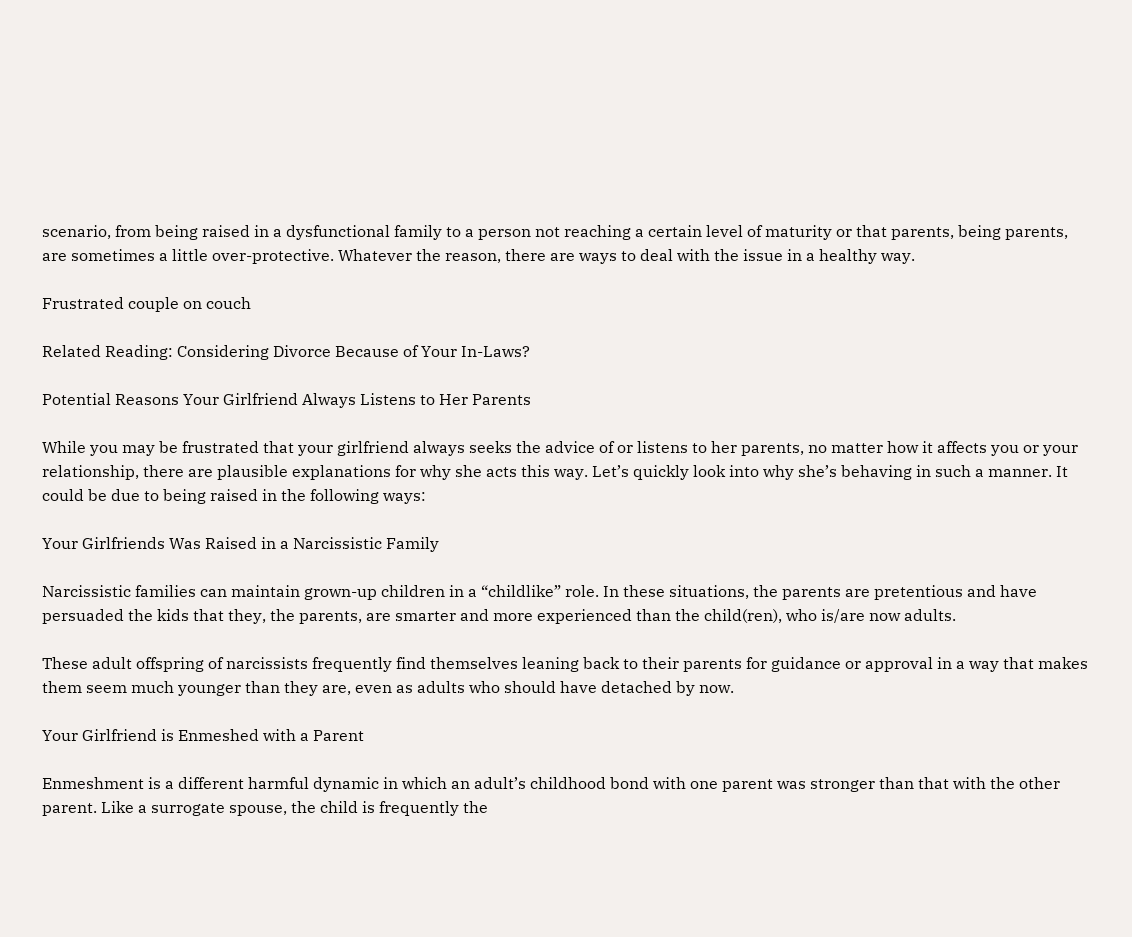scenario, from being raised in a dysfunctional family to a person not reaching a certain level of maturity or that parents, being parents, are sometimes a little over-protective. Whatever the reason, there are ways to deal with the issue in a healthy way.

Frustrated couple on couch

Related Reading: Considering Divorce Because of Your In-Laws?

Potential Reasons Your Girlfriend Always Listens to Her Parents

While you may be frustrated that your girlfriend always seeks the advice of or listens to her parents, no matter how it affects you or your relationship, there are plausible explanations for why she acts this way. Let’s quickly look into why she’s behaving in such a manner. It could be due to being raised in the following ways:

Your Girlfriends Was Raised in a Narcissistic Family

Narcissistic families can maintain grown-up children in a “childlike” role. In these situations, the parents are pretentious and have persuaded the kids that they, the parents, are smarter and more experienced than the child(ren), who is/are now adults.

These adult offspring of narcissists frequently find themselves leaning back to their parents for guidance or approval in a way that makes them seem much younger than they are, even as adults who should have detached by now.

Your Girlfriend is Enmeshed with a Parent

Enmeshment is a different harmful dynamic in which an adult’s childhood bond with one parent was stronger than that with the other parent. Like a surrogate spouse, the child is frequently the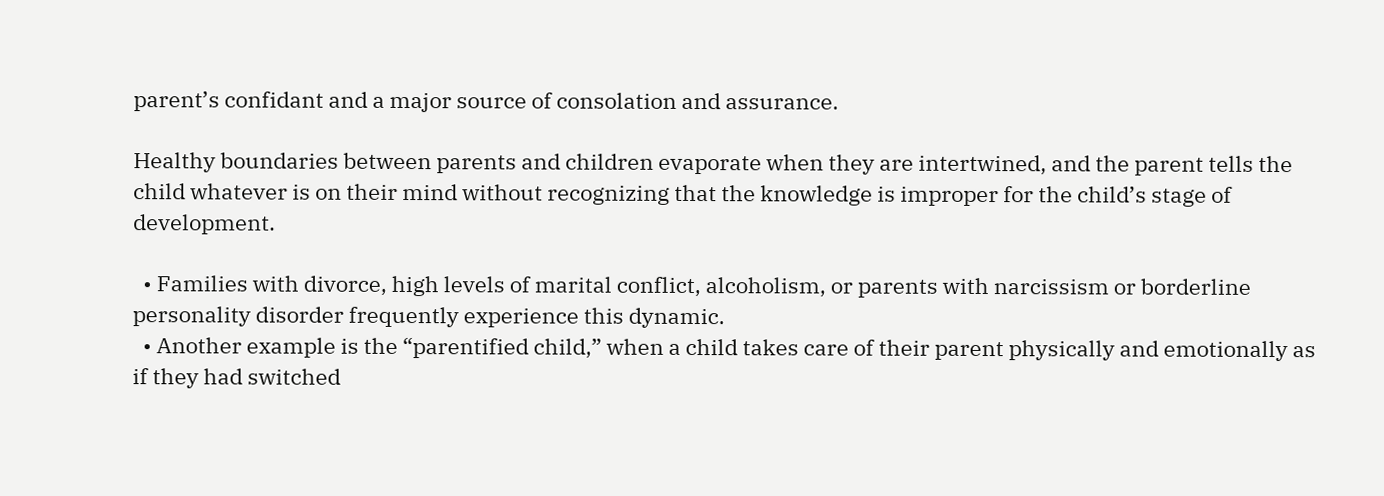parent’s confidant and a major source of consolation and assurance.

Healthy boundaries between parents and children evaporate when they are intertwined, and the parent tells the child whatever is on their mind without recognizing that the knowledge is improper for the child’s stage of development.

  • Families with divorce, high levels of marital conflict, alcoholism, or parents with narcissism or borderline personality disorder frequently experience this dynamic.
  • Another example is the “parentified child,” when a child takes care of their parent physically and emotionally as if they had switched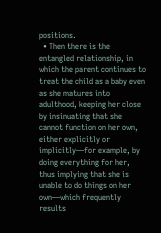positions.
  • Then there is the entangled relationship, in which the parent continues to treat the child as a baby even as she matures into adulthood, keeping her close by insinuating that she cannot function on her own, either explicitly or implicitly—for example, by doing everything for her, thus implying that she is unable to do things on her own—which frequently results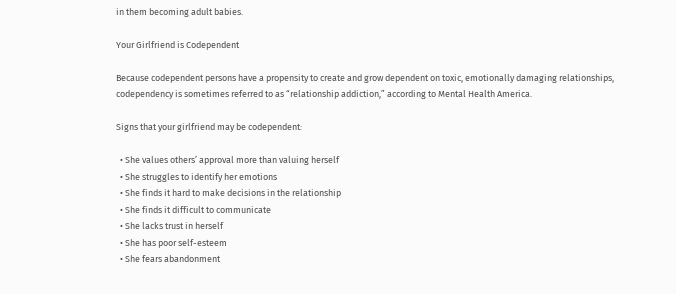in them becoming adult babies.

Your Girlfriend is Codependent

Because codependent persons have a propensity to create and grow dependent on toxic, emotionally damaging relationships, codependency is sometimes referred to as “relationship addiction,” according to Mental Health America.

Signs that your girlfriend may be codependent:

  • She values others’ approval more than valuing herself
  • She struggles to identify her emotions
  • She finds it hard to make decisions in the relationship
  • She finds it difficult to communicate
  • She lacks trust in herself
  • She has poor self-esteem
  • She fears abandonment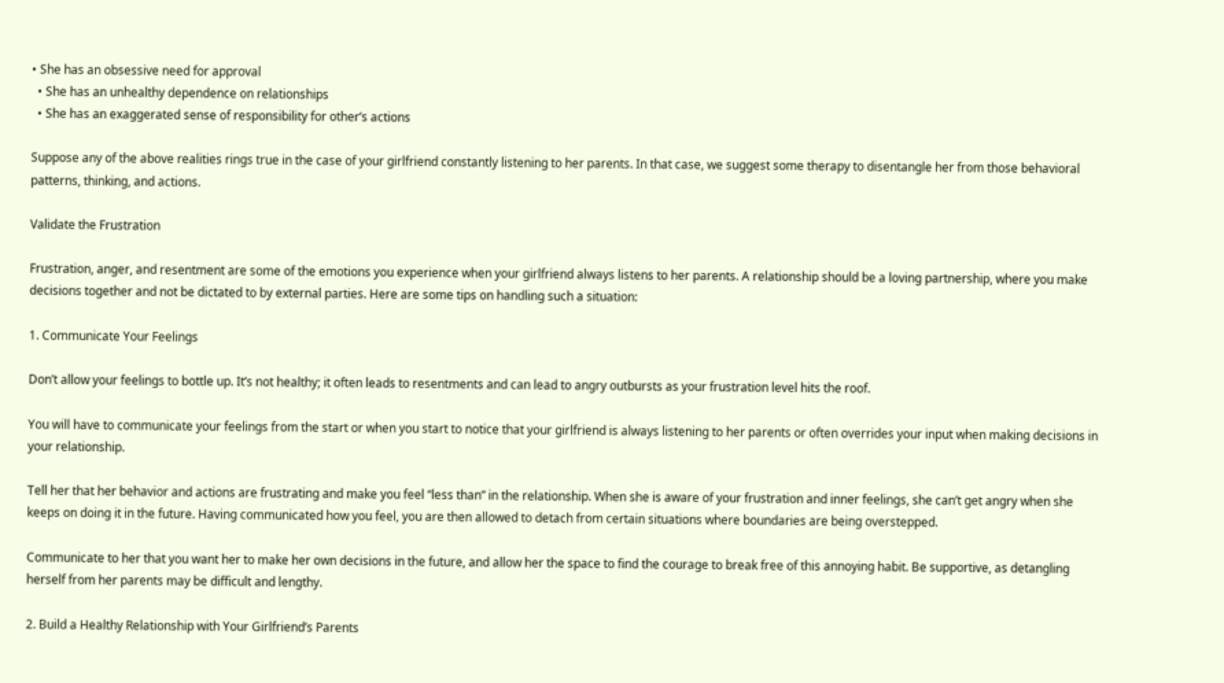• She has an obsessive need for approval
  • She has an unhealthy dependence on relationships
  • She has an exaggerated sense of responsibility for other’s actions

Suppose any of the above realities rings true in the case of your girlfriend constantly listening to her parents. In that case, we suggest some therapy to disentangle her from those behavioral patterns, thinking, and actions.

Validate the Frustration

Frustration, anger, and resentment are some of the emotions you experience when your girlfriend always listens to her parents. A relationship should be a loving partnership, where you make decisions together and not be dictated to by external parties. Here are some tips on handling such a situation:

1. Communicate Your Feelings

Don’t allow your feelings to bottle up. It’s not healthy; it often leads to resentments and can lead to angry outbursts as your frustration level hits the roof.

You will have to communicate your feelings from the start or when you start to notice that your girlfriend is always listening to her parents or often overrides your input when making decisions in your relationship.

Tell her that her behavior and actions are frustrating and make you feel “less than” in the relationship. When she is aware of your frustration and inner feelings, she can’t get angry when she keeps on doing it in the future. Having communicated how you feel, you are then allowed to detach from certain situations where boundaries are being overstepped.

Communicate to her that you want her to make her own decisions in the future, and allow her the space to find the courage to break free of this annoying habit. Be supportive, as detangling herself from her parents may be difficult and lengthy.

2. Build a Healthy Relationship with Your Girlfriend’s Parents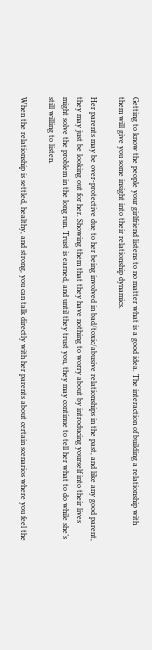Getting to know the people your girlfriend listens to no matter what is a good idea. The interaction of building a relationship with them will give you some insight into their relationship dynamics.

Her parents may be over-protective due to her being involved in bad/toxic/abusive relationships in the past, and like any good parent, they may just be looking out for her. Showing them that they have nothing to worry about by introducing yourself into their lives might solve the problem in the long run. Trust is earned, and until they trust you, they may continue to tell her what to do while she’s still willing to listen.

When the relationship is settled, healthy, and strong, you can talk directly with her parents about certain scenarios where you feel the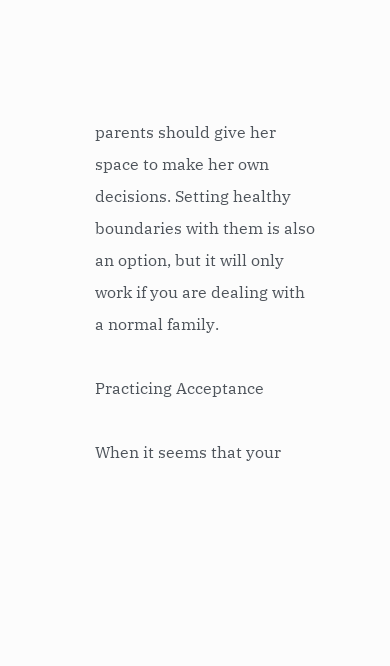parents should give her space to make her own decisions. Setting healthy boundaries with them is also an option, but it will only work if you are dealing with a normal family.

Practicing Acceptance

When it seems that your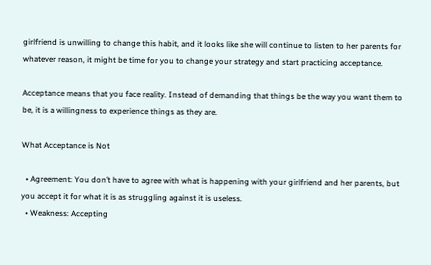girlfriend is unwilling to change this habit, and it looks like she will continue to listen to her parents for whatever reason, it might be time for you to change your strategy and start practicing acceptance.

Acceptance means that you face reality. Instead of demanding that things be the way you want them to be, it is a willingness to experience things as they are.

What Acceptance is Not

  • Agreement: You don’t have to agree with what is happening with your girlfriend and her parents, but you accept it for what it is as struggling against it is useless.
  • Weakness: Accepting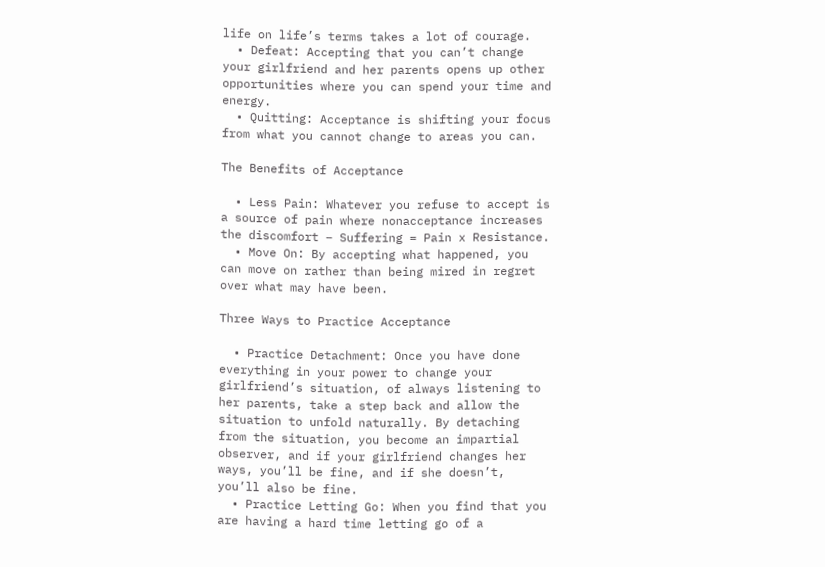life on life’s terms takes a lot of courage.
  • Defeat: Accepting that you can’t change your girlfriend and her parents opens up other opportunities where you can spend your time and energy.
  • Quitting: Acceptance is shifting your focus from what you cannot change to areas you can.

The Benefits of Acceptance

  • Less Pain: Whatever you refuse to accept is a source of pain where nonacceptance increases the discomfort – Suffering = Pain x Resistance.
  • Move On: By accepting what happened, you can move on rather than being mired in regret over what may have been.

Three Ways to Practice Acceptance

  • Practice Detachment: Once you have done everything in your power to change your girlfriend’s situation, of always listening to her parents, take a step back and allow the situation to unfold naturally. By detaching from the situation, you become an impartial observer, and if your girlfriend changes her ways, you’ll be fine, and if she doesn’t, you’ll also be fine.
  • Practice Letting Go: When you find that you are having a hard time letting go of a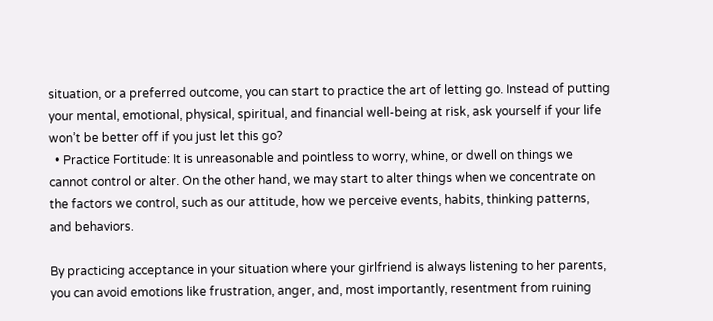situation, or a preferred outcome, you can start to practice the art of letting go. Instead of putting your mental, emotional, physical, spiritual, and financial well-being at risk, ask yourself if your life won’t be better off if you just let this go?
  • Practice Fortitude: It is unreasonable and pointless to worry, whine, or dwell on things we cannot control or alter. On the other hand, we may start to alter things when we concentrate on the factors we control, such as our attitude, how we perceive events, habits, thinking patterns, and behaviors.

By practicing acceptance in your situation where your girlfriend is always listening to her parents, you can avoid emotions like frustration, anger, and, most importantly, resentment from ruining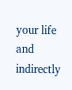your life and indirectly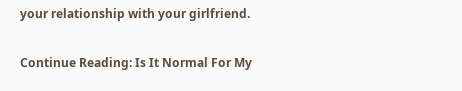your relationship with your girlfriend.

Continue Reading: Is It Normal For My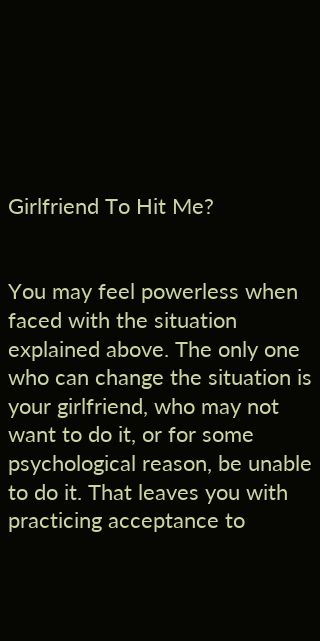Girlfriend To Hit Me?


You may feel powerless when faced with the situation explained above. The only one who can change the situation is your girlfriend, who may not want to do it, or for some psychological reason, be unable to do it. That leaves you with practicing acceptance to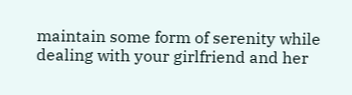maintain some form of serenity while dealing with your girlfriend and her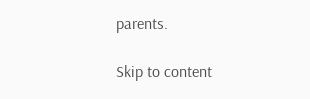parents.

Skip to content